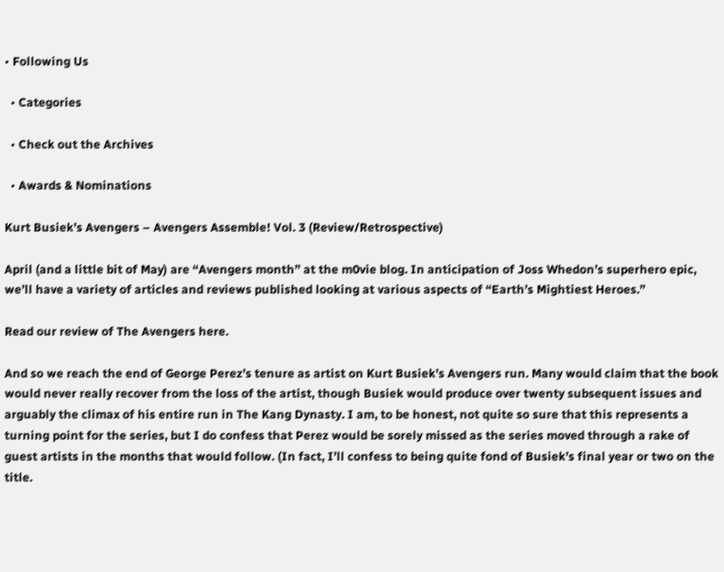• Following Us

  • Categories

  • Check out the Archives

  • Awards & Nominations

Kurt Busiek’s Avengers – Avengers Assemble! Vol. 3 (Review/Retrospective)

April (and a little bit of May) are “Avengers month” at the m0vie blog. In anticipation of Joss Whedon’s superhero epic, we’ll have a variety of articles and reviews published looking at various aspects of “Earth’s Mightiest Heroes.”

Read our review of The Avengers here.

And so we reach the end of George Perez’s tenure as artist on Kurt Busiek’s Avengers run. Many would claim that the book would never really recover from the loss of the artist, though Busiek would produce over twenty subsequent issues and arguably the climax of his entire run in The Kang Dynasty. I am, to be honest, not quite so sure that this represents a turning point for the series, but I do confess that Perez would be sorely missed as the series moved through a rake of guest artists in the months that would follow. (In fact, I’ll confess to being quite fond of Busiek’s final year or two on the title.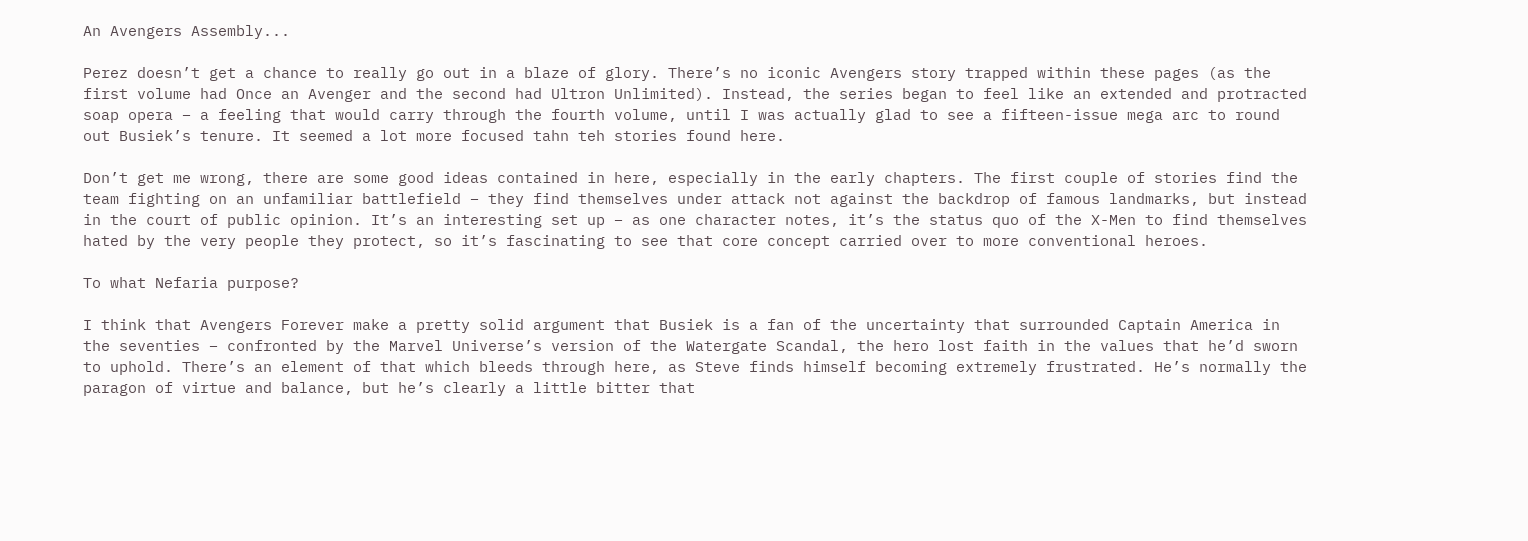An Avengers Assembly...

Perez doesn’t get a chance to really go out in a blaze of glory. There’s no iconic Avengers story trapped within these pages (as the first volume had Once an Avenger and the second had Ultron Unlimited). Instead, the series began to feel like an extended and protracted soap opera – a feeling that would carry through the fourth volume, until I was actually glad to see a fifteen-issue mega arc to round out Busiek’s tenure. It seemed a lot more focused tahn teh stories found here.

Don’t get me wrong, there are some good ideas contained in here, especially in the early chapters. The first couple of stories find the team fighting on an unfamiliar battlefield – they find themselves under attack not against the backdrop of famous landmarks, but instead in the court of public opinion. It’s an interesting set up – as one character notes, it’s the status quo of the X-Men to find themselves hated by the very people they protect, so it’s fascinating to see that core concept carried over to more conventional heroes.

To what Nefaria purpose?

I think that Avengers Forever make a pretty solid argument that Busiek is a fan of the uncertainty that surrounded Captain America in the seventies – confronted by the Marvel Universe’s version of the Watergate Scandal, the hero lost faith in the values that he’d sworn to uphold. There’s an element of that which bleeds through here, as Steve finds himself becoming extremely frustrated. He’s normally the paragon of virtue and balance, but he’s clearly a little bitter that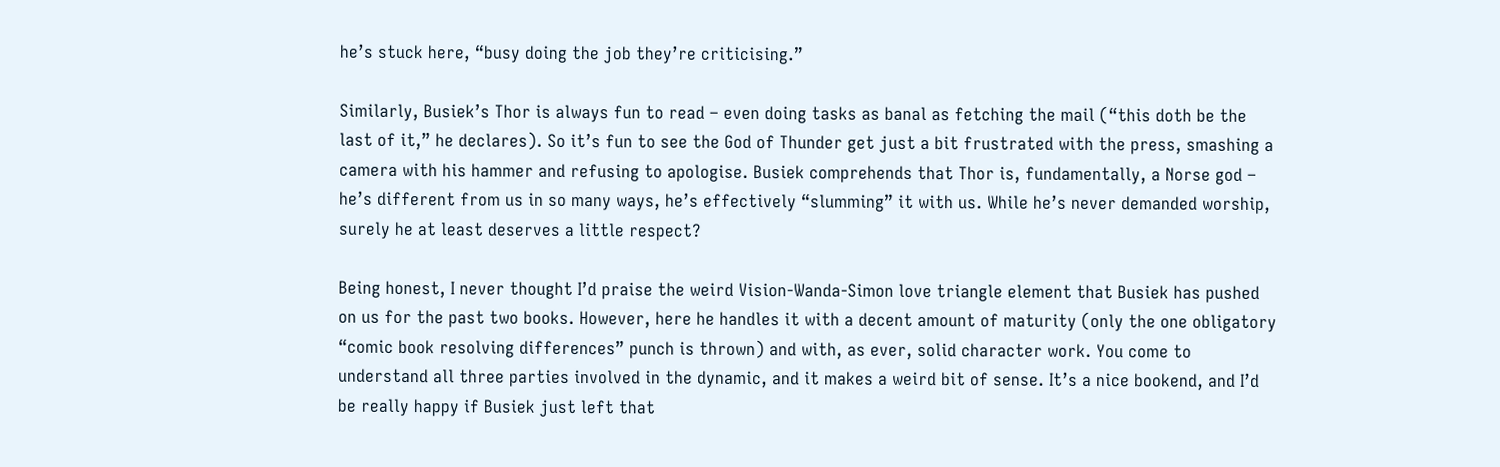he’s stuck here, “busy doing the job they’re criticising.”

Similarly, Busiek’s Thor is always fun to read – even doing tasks as banal as fetching the mail (“this doth be the last of it,” he declares). So it’s fun to see the God of Thunder get just a bit frustrated with the press, smashing a camera with his hammer and refusing to apologise. Busiek comprehends that Thor is, fundamentally, a Norse god – he’s different from us in so many ways, he’s effectively “slumming” it with us. While he’s never demanded worship, surely he at least deserves a little respect?

Being honest, I never thought I’d praise the weird Vision-Wanda-Simon love triangle element that Busiek has pushed on us for the past two books. However, here he handles it with a decent amount of maturity (only the one obligatory “comic book resolving differences” punch is thrown) and with, as ever, solid character work. You come to understand all three parties involved in the dynamic, and it makes a weird bit of sense. It’s a nice bookend, and I’d be really happy if Busiek just left that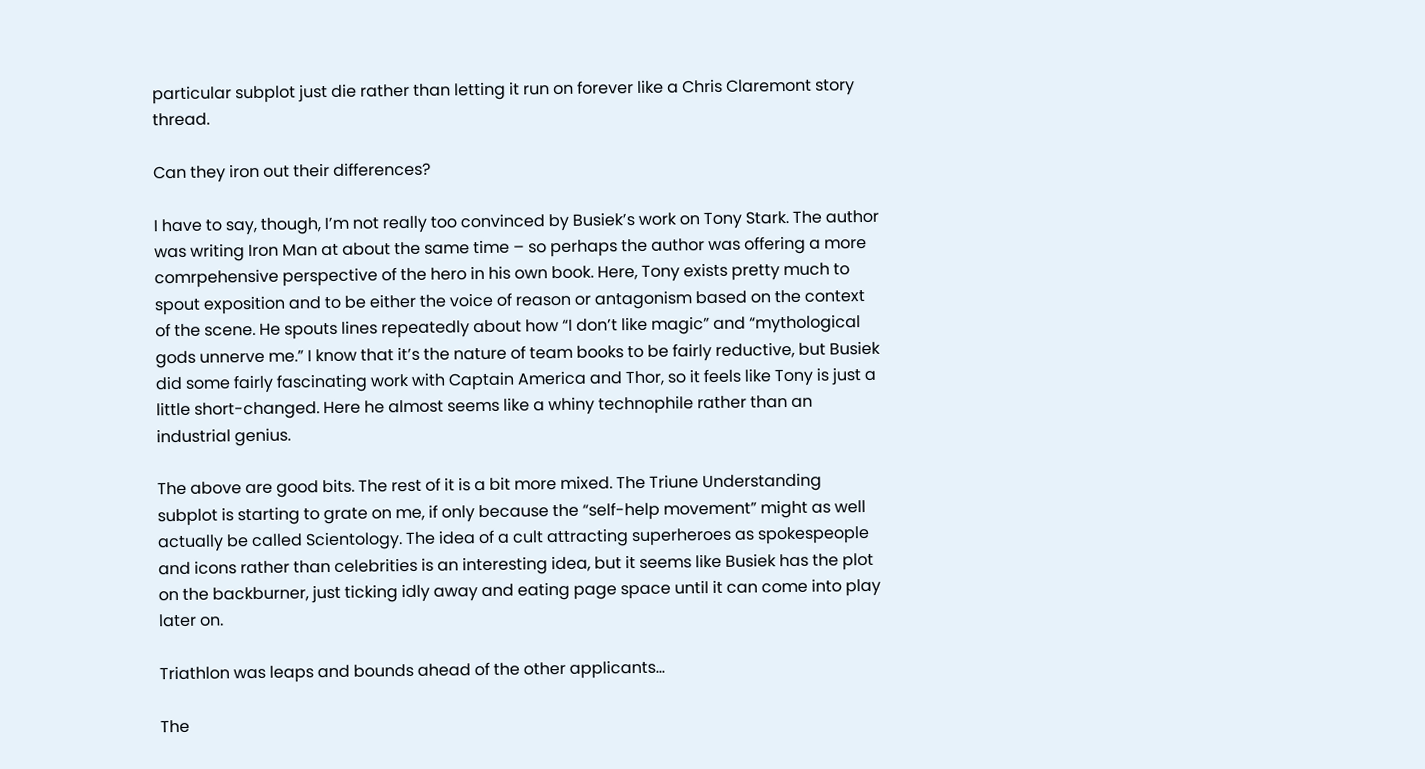particular subplot just die rather than letting it run on forever like a Chris Claremont story thread.

Can they iron out their differences?

I have to say, though, I’m not really too convinced by Busiek’s work on Tony Stark. The author was writing Iron Man at about the same time – so perhaps the author was offering a more comrpehensive perspective of the hero in his own book. Here, Tony exists pretty much to spout exposition and to be either the voice of reason or antagonism based on the context of the scene. He spouts lines repeatedly about how “I don’t like magic” and “mythological gods unnerve me.” I know that it’s the nature of team books to be fairly reductive, but Busiek did some fairly fascinating work with Captain America and Thor, so it feels like Tony is just a little short-changed. Here he almost seems like a whiny technophile rather than an industrial genius.

The above are good bits. The rest of it is a bit more mixed. The Triune Understanding subplot is starting to grate on me, if only because the “self-help movement” might as well actually be called Scientology. The idea of a cult attracting superheroes as spokespeople and icons rather than celebrities is an interesting idea, but it seems like Busiek has the plot on the backburner, just ticking idly away and eating page space until it can come into play later on.

Triathlon was leaps and bounds ahead of the other applicants...

The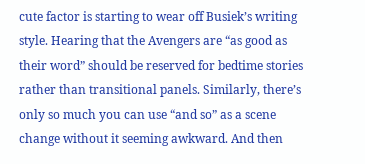cute factor is starting to wear off Busiek’s writing style. Hearing that the Avengers are “as good as their word” should be reserved for bedtime stories rather than transitional panels. Similarly, there’s only so much you can use “and so” as a scene change without it seeming awkward. And then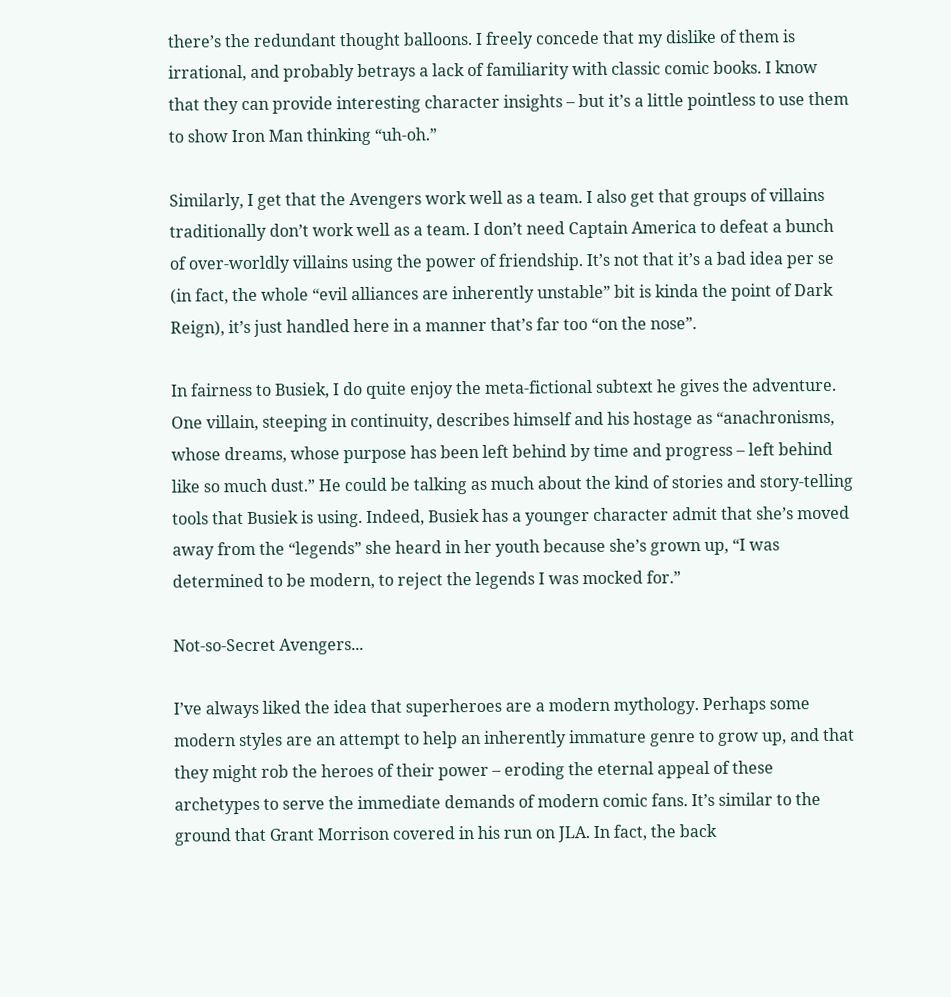there’s the redundant thought balloons. I freely concede that my dislike of them is irrational, and probably betrays a lack of familiarity with classic comic books. I know that they can provide interesting character insights – but it’s a little pointless to use them to show Iron Man thinking “uh-oh.”

Similarly, I get that the Avengers work well as a team. I also get that groups of villains traditionally don’t work well as a team. I don’t need Captain America to defeat a bunch of over-worldly villains using the power of friendship. It’s not that it’s a bad idea per se (in fact, the whole “evil alliances are inherently unstable” bit is kinda the point of Dark Reign), it’s just handled here in a manner that’s far too “on the nose”.

In fairness to Busiek, I do quite enjoy the meta-fictional subtext he gives the adventure. One villain, steeping in continuity, describes himself and his hostage as “anachronisms, whose dreams, whose purpose has been left behind by time and progress – left behind like so much dust.” He could be talking as much about the kind of stories and story-telling tools that Busiek is using. Indeed, Busiek has a younger character admit that she’s moved away from the “legends” she heard in her youth because she’s grown up, “I was determined to be modern, to reject the legends I was mocked for.”

Not-so-Secret Avengers...

I’ve always liked the idea that superheroes are a modern mythology. Perhaps some modern styles are an attempt to help an inherently immature genre to grow up, and that they might rob the heroes of their power – eroding the eternal appeal of these archetypes to serve the immediate demands of modern comic fans. It’s similar to the ground that Grant Morrison covered in his run on JLA. In fact, the back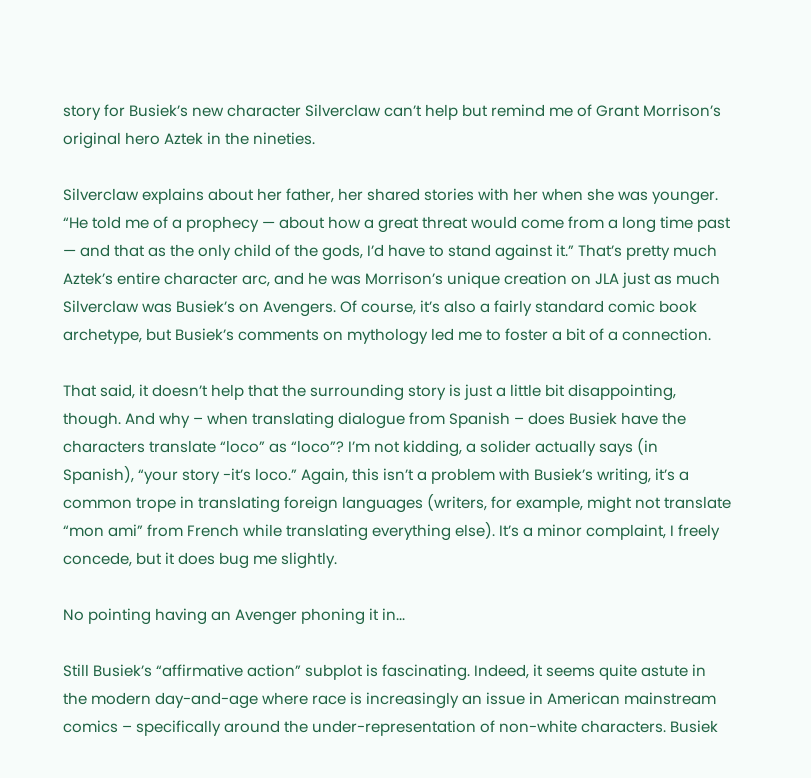story for Busiek’s new character Silverclaw can’t help but remind me of Grant Morrison’s original hero Aztek in the nineties.

Silverclaw explains about her father, her shared stories with her when she was younger. “He told me of a prophecy — about how a great threat would come from a long time past — and that as the only child of the gods, I’d have to stand against it.” That’s pretty much Aztek’s entire character arc, and he was Morrison’s unique creation on JLA just as much Silverclaw was Busiek’s on Avengers. Of course, it’s also a fairly standard comic book archetype, but Busiek’s comments on mythology led me to foster a bit of a connection.

That said, it doesn’t help that the surrounding story is just a little bit disappointing, though. And why – when translating dialogue from Spanish – does Busiek have the characters translate “loco” as “loco”? I’m not kidding, a solider actually says (in Spanish), “your story -it’s loco.” Again, this isn’t a problem with Busiek’s writing, it’s a common trope in translating foreign languages (writers, for example, might not translate “mon ami” from French while translating everything else). It’s a minor complaint, I freely concede, but it does bug me slightly.

No pointing having an Avenger phoning it in...

Still Busiek’s “affirmative action” subplot is fascinating. Indeed, it seems quite astute in the modern day-and-age where race is increasingly an issue in American mainstream comics – specifically around the under-representation of non-white characters. Busiek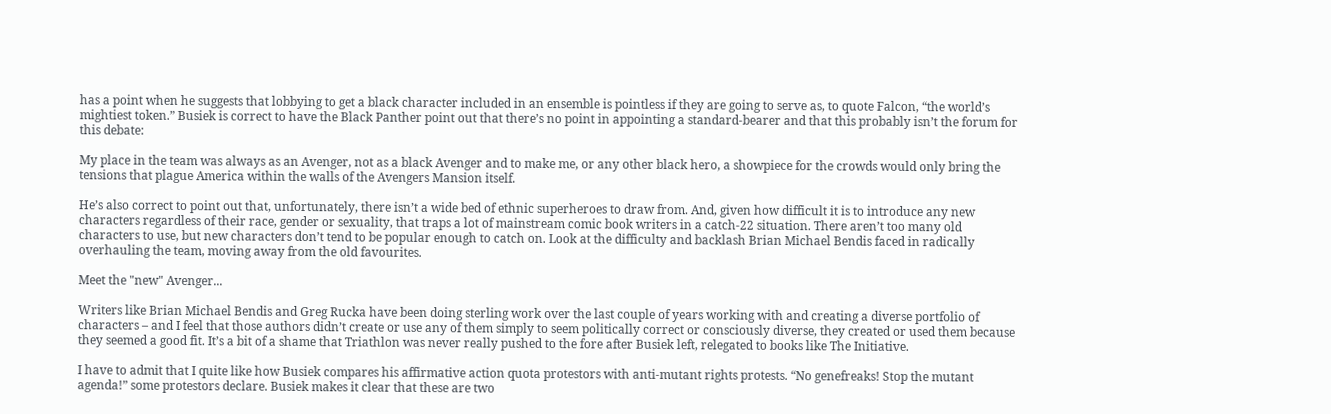has a point when he suggests that lobbying to get a black character included in an ensemble is pointless if they are going to serve as, to quote Falcon, “the world’s mightiest token.” Busiek is correct to have the Black Panther point out that there’s no point in appointing a standard-bearer and that this probably isn’t the forum for this debate:

My place in the team was always as an Avenger, not as a black Avenger and to make me, or any other black hero, a showpiece for the crowds would only bring the tensions that plague America within the walls of the Avengers Mansion itself.

He’s also correct to point out that, unfortunately, there isn’t a wide bed of ethnic superheroes to draw from. And, given how difficult it is to introduce any new characters regardless of their race, gender or sexuality, that traps a lot of mainstream comic book writers in a catch-22 situation. There aren’t too many old characters to use, but new characters don’t tend to be popular enough to catch on. Look at the difficulty and backlash Brian Michael Bendis faced in radically overhauling the team, moving away from the old favourites.

Meet the "new" Avenger...

Writers like Brian Michael Bendis and Greg Rucka have been doing sterling work over the last couple of years working with and creating a diverse portfolio of characters – and I feel that those authors didn’t create or use any of them simply to seem politically correct or consciously diverse, they created or used them because they seemed a good fit. It’s a bit of a shame that Triathlon was never really pushed to the fore after Busiek left, relegated to books like The Initiative.

I have to admit that I quite like how Busiek compares his affirmative action quota protestors with anti-mutant rights protests. “No genefreaks! Stop the mutant agenda!” some protestors declare. Busiek makes it clear that these are two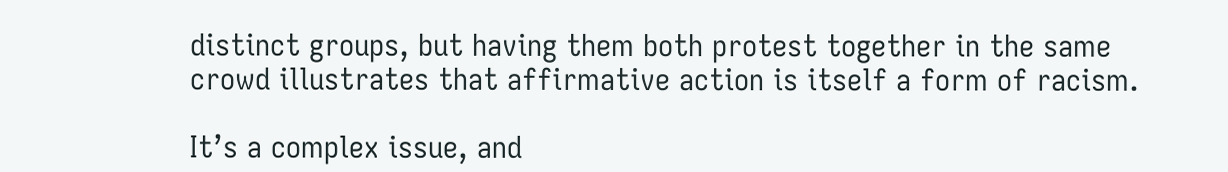distinct groups, but having them both protest together in the same crowd illustrates that affirmative action is itself a form of racism.

It’s a complex issue, and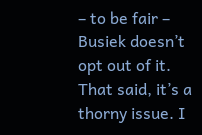– to be fair – Busiek doesn’t opt out of it. That said, it’s a thorny issue. I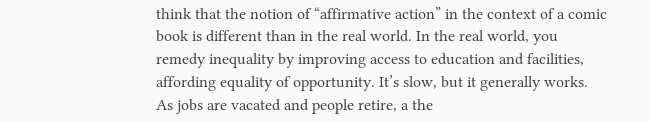think that the notion of “affirmative action” in the context of a comic book is different than in the real world. In the real world, you remedy inequality by improving access to education and facilities, affording equality of opportunity. It’s slow, but it generally works. As jobs are vacated and people retire, a the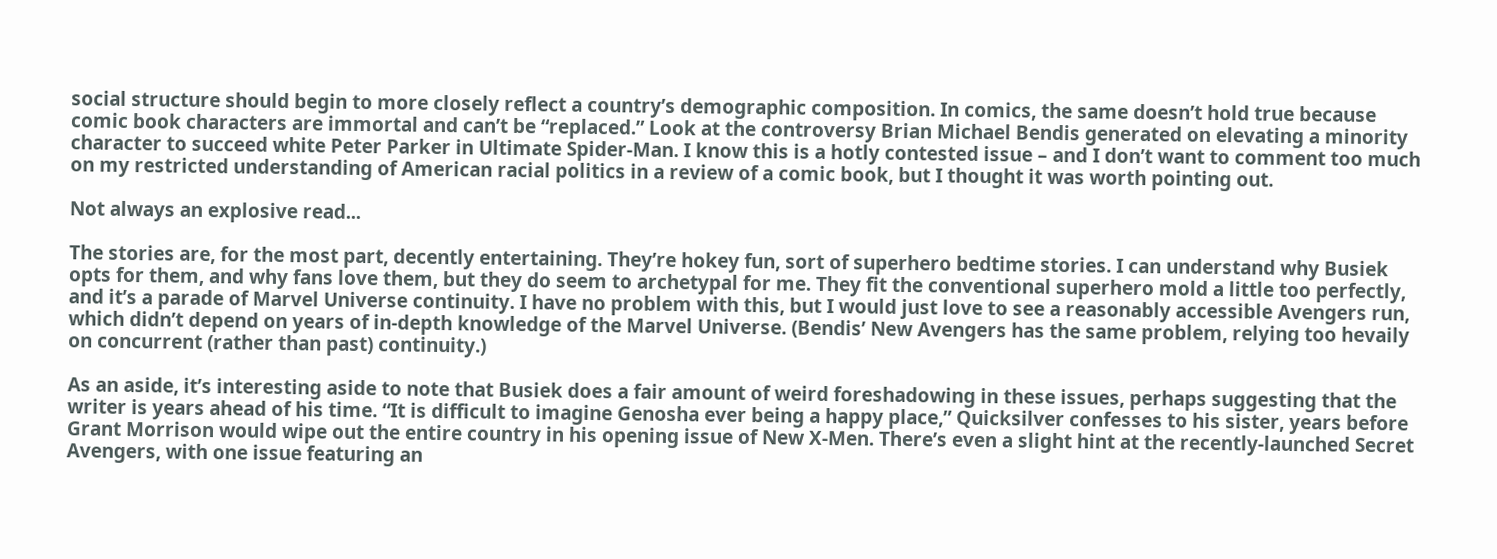social structure should begin to more closely reflect a country’s demographic composition. In comics, the same doesn’t hold true because comic book characters are immortal and can’t be “replaced.” Look at the controversy Brian Michael Bendis generated on elevating a minority character to succeed white Peter Parker in Ultimate Spider-Man. I know this is a hotly contested issue – and I don’t want to comment too much on my restricted understanding of American racial politics in a review of a comic book, but I thought it was worth pointing out.

Not always an explosive read...

The stories are, for the most part, decently entertaining. They’re hokey fun, sort of superhero bedtime stories. I can understand why Busiek opts for them, and why fans love them, but they do seem to archetypal for me. They fit the conventional superhero mold a little too perfectly, and it’s a parade of Marvel Universe continuity. I have no problem with this, but I would just love to see a reasonably accessible Avengers run, which didn’t depend on years of in-depth knowledge of the Marvel Universe. (Bendis’ New Avengers has the same problem, relying too hevaily on concurrent (rather than past) continuity.)

As an aside, it’s interesting aside to note that Busiek does a fair amount of weird foreshadowing in these issues, perhaps suggesting that the writer is years ahead of his time. “It is difficult to imagine Genosha ever being a happy place,” Quicksilver confesses to his sister, years before Grant Morrison would wipe out the entire country in his opening issue of New X-Men. There’s even a slight hint at the recently-launched Secret Avengers, with one issue featuring an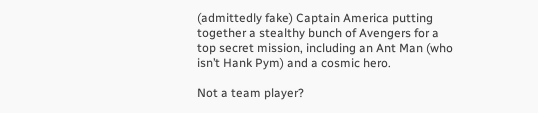(admittedly fake) Captain America putting together a stealthy bunch of Avengers for a top secret mission, including an Ant Man (who isn’t Hank Pym) and a cosmic hero.

Not a team player?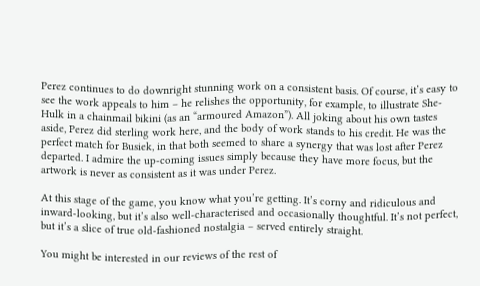Perez continues to do downright stunning work on a consistent basis. Of course, it’s easy to see the work appeals to him – he relishes the opportunity, for example, to illustrate She-Hulk in a chainmail bikini (as an “armoured Amazon”). All joking about his own tastes aside, Perez did sterling work here, and the body of work stands to his credit. He was the perfect match for Busiek, in that both seemed to share a synergy that was lost after Perez departed. I admire the up-coming issues simply because they have more focus, but the artwork is never as consistent as it was under Perez.

At this stage of the game, you know what you’re getting. It’s corny and ridiculous and inward-looking, but it’s also well-characterised and occasionally thoughtful. It’s not perfect, but it’s a slice of true old-fashioned nostalgia – served entirely straight.

You might be interested in our reviews of the rest of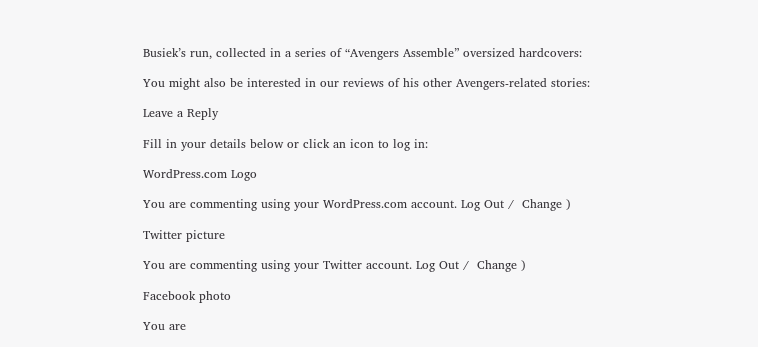Busiek’s run, collected in a series of “Avengers Assemble” oversized hardcovers:

You might also be interested in our reviews of his other Avengers-related stories:

Leave a Reply

Fill in your details below or click an icon to log in:

WordPress.com Logo

You are commenting using your WordPress.com account. Log Out /  Change )

Twitter picture

You are commenting using your Twitter account. Log Out /  Change )

Facebook photo

You are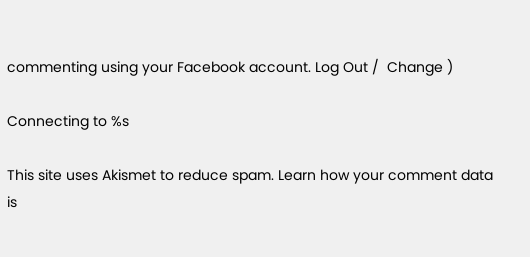commenting using your Facebook account. Log Out /  Change )

Connecting to %s

This site uses Akismet to reduce spam. Learn how your comment data is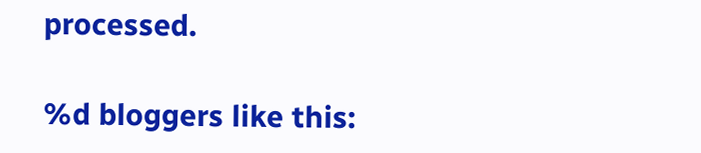processed.

%d bloggers like this: